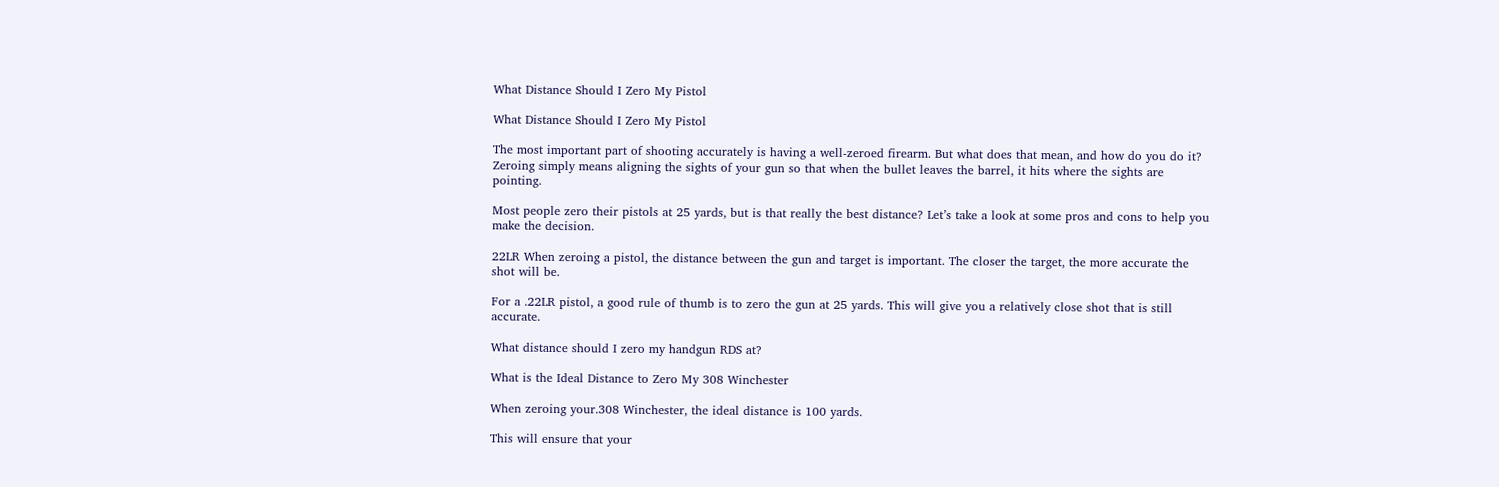What Distance Should I Zero My Pistol

What Distance Should I Zero My Pistol

The most important part of shooting accurately is having a well-zeroed firearm. But what does that mean, and how do you do it? Zeroing simply means aligning the sights of your gun so that when the bullet leaves the barrel, it hits where the sights are pointing.

Most people zero their pistols at 25 yards, but is that really the best distance? Let’s take a look at some pros and cons to help you make the decision.

22LR When zeroing a pistol, the distance between the gun and target is important. The closer the target, the more accurate the shot will be.

For a .22LR pistol, a good rule of thumb is to zero the gun at 25 yards. This will give you a relatively close shot that is still accurate.

What distance should I zero my handgun RDS at?

What is the Ideal Distance to Zero My 308 Winchester

When zeroing your.308 Winchester, the ideal distance is 100 yards.

This will ensure that your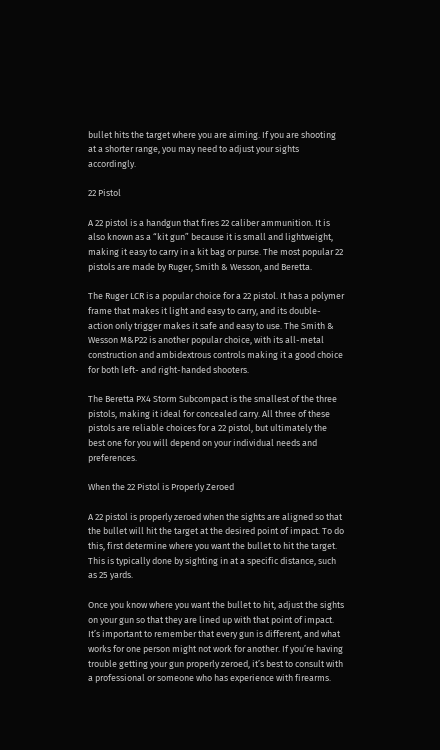bullet hits the target where you are aiming. If you are shooting at a shorter range, you may need to adjust your sights accordingly.

22 Pistol

A 22 pistol is a handgun that fires 22 caliber ammunition. It is also known as a “kit gun” because it is small and lightweight, making it easy to carry in a kit bag or purse. The most popular 22 pistols are made by Ruger, Smith & Wesson, and Beretta.

The Ruger LCR is a popular choice for a 22 pistol. It has a polymer frame that makes it light and easy to carry, and its double-action only trigger makes it safe and easy to use. The Smith & Wesson M&P22 is another popular choice, with its all-metal construction and ambidextrous controls making it a good choice for both left- and right-handed shooters.

The Beretta PX4 Storm Subcompact is the smallest of the three pistols, making it ideal for concealed carry. All three of these pistols are reliable choices for a 22 pistol, but ultimately the best one for you will depend on your individual needs and preferences.

When the 22 Pistol is Properly Zeroed

A 22 pistol is properly zeroed when the sights are aligned so that the bullet will hit the target at the desired point of impact. To do this, first determine where you want the bullet to hit the target. This is typically done by sighting in at a specific distance, such as 25 yards.

Once you know where you want the bullet to hit, adjust the sights on your gun so that they are lined up with that point of impact. It’s important to remember that every gun is different, and what works for one person might not work for another. If you’re having trouble getting your gun properly zeroed, it’s best to consult with a professional or someone who has experience with firearms.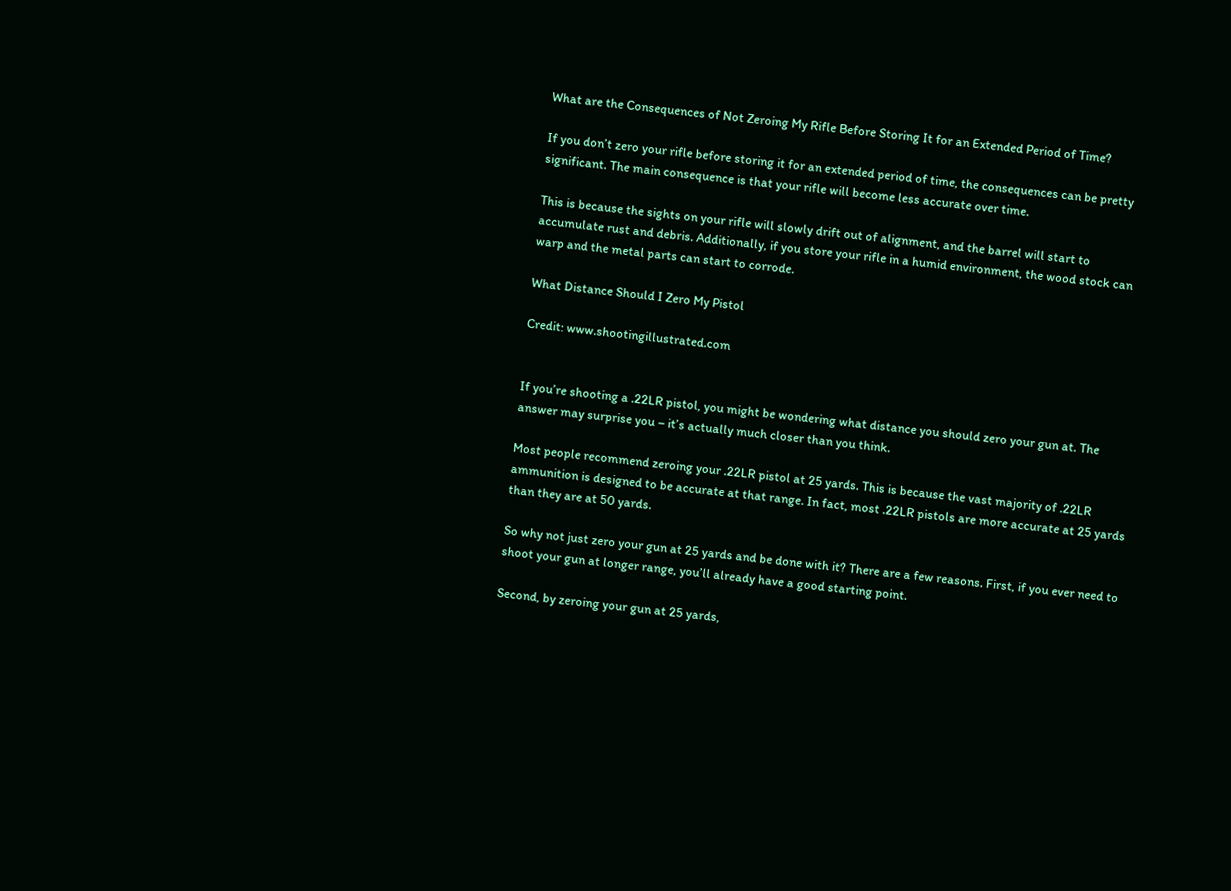What are the Consequences of Not Zeroing My Rifle Before Storing It for an Extended Period of Time?

If you don’t zero your rifle before storing it for an extended period of time, the consequences can be pretty significant. The main consequence is that your rifle will become less accurate over time.

This is because the sights on your rifle will slowly drift out of alignment, and the barrel will start to accumulate rust and debris. Additionally, if you store your rifle in a humid environment, the wood stock can warp and the metal parts can start to corrode.

What Distance Should I Zero My Pistol

Credit: www.shootingillustrated.com


If you’re shooting a .22LR pistol, you might be wondering what distance you should zero your gun at. The answer may surprise you – it’s actually much closer than you think.

Most people recommend zeroing your .22LR pistol at 25 yards. This is because the vast majority of .22LR ammunition is designed to be accurate at that range. In fact, most .22LR pistols are more accurate at 25 yards than they are at 50 yards.

So why not just zero your gun at 25 yards and be done with it? There are a few reasons. First, if you ever need to shoot your gun at longer range, you’ll already have a good starting point.

Second, by zeroing your gun at 25 yards,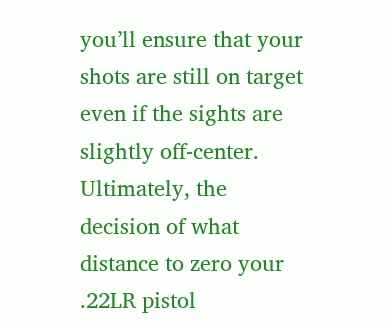you’ll ensure that your shots are still on target even if the sights are slightly off-center. Ultimately, the decision of what distance to zero your .22LR pistol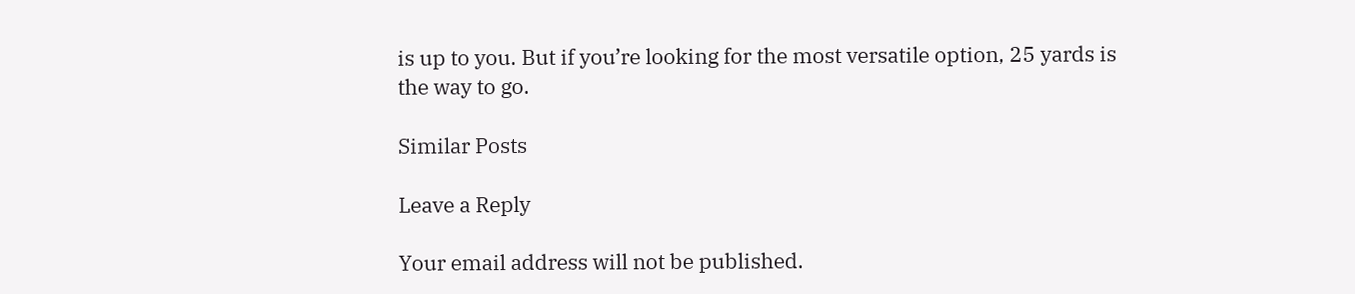is up to you. But if you’re looking for the most versatile option, 25 yards is the way to go.

Similar Posts

Leave a Reply

Your email address will not be published.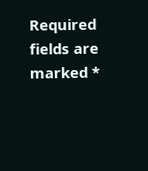Required fields are marked *